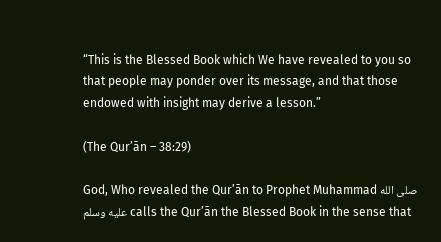“This is the Blessed Book which We have revealed to you so that people may ponder over its message, and that those endowed with insight may derive a lesson.”

(The Qur’ān – 38:29)

God, Who revealed the Qur’ān to Prophet Muhammad صلى الله عليه وسلم calls the Qur’ān the Blessed Book in the sense that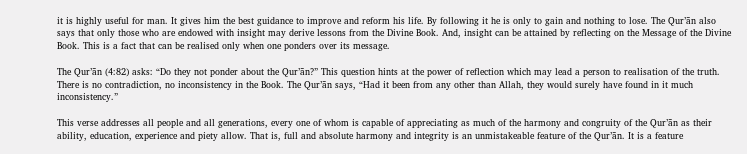it is highly useful for man. It gives him the best guidance to improve and reform his life. By following it he is only to gain and nothing to lose. The Qur’ān also says that only those who are endowed with insight may derive lessons from the Divine Book. And, insight can be attained by reflecting on the Message of the Divine Book. This is a fact that can be realised only when one ponders over its message.

The Qur’ān (4:82) asks: “Do they not ponder about the Qur’ān?” This question hints at the power of reflection which may lead a person to realisation of the truth. There is no contradiction, no inconsistency in the Book. The Qur’ān says, “Had it been from any other than Allah, they would surely have found in it much inconsistency.”

This verse addresses all people and all generations, every one of whom is capable of appreciating as much of the harmony and congruity of the Qur’ān as their ability, education, experience and piety allow. That is, full and absolute harmony and integrity is an unmistakeable feature of the Qur’ān. It is a feature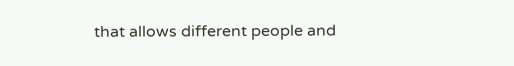that allows different people and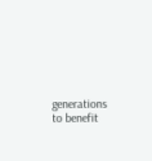generations to benefit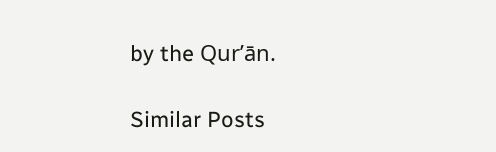by the Qur’ān.

Similar Posts